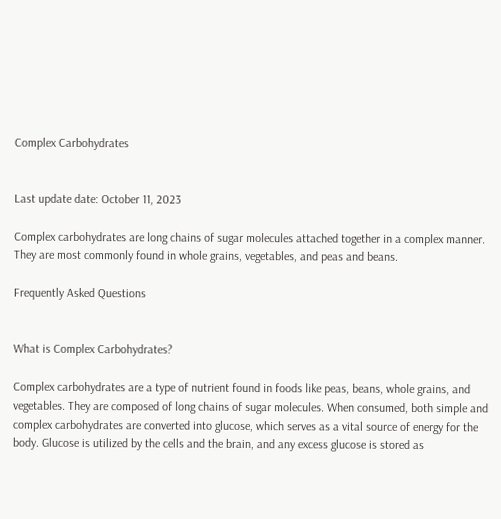Complex Carbohydrates


Last update date: October 11, 2023

Complex carbohydrates are long chains of sugar molecules attached together in a complex manner. They are most commonly found in whole grains, vegetables, and peas and beans.

Frequently Asked Questions


What is Complex Carbohydrates?

Complex carbohydrates are a type of nutrient found in foods like peas, beans, whole grains, and vegetables. They are composed of long chains of sugar molecules. When consumed, both simple and complex carbohydrates are converted into glucose, which serves as a vital source of energy for the body. Glucose is utilized by the cells and the brain, and any excess glucose is stored as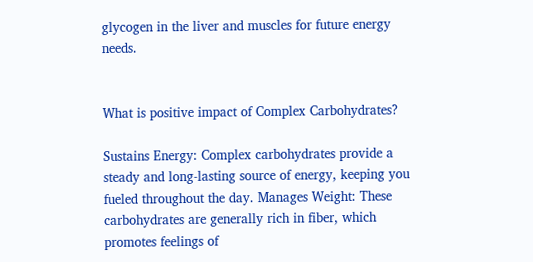glycogen in the liver and muscles for future energy needs.


What is positive impact of Complex Carbohydrates?

Sustains Energy: Complex carbohydrates provide a steady and long-lasting source of energy, keeping you fueled throughout the day. Manages Weight: These carbohydrates are generally rich in fiber, which promotes feelings of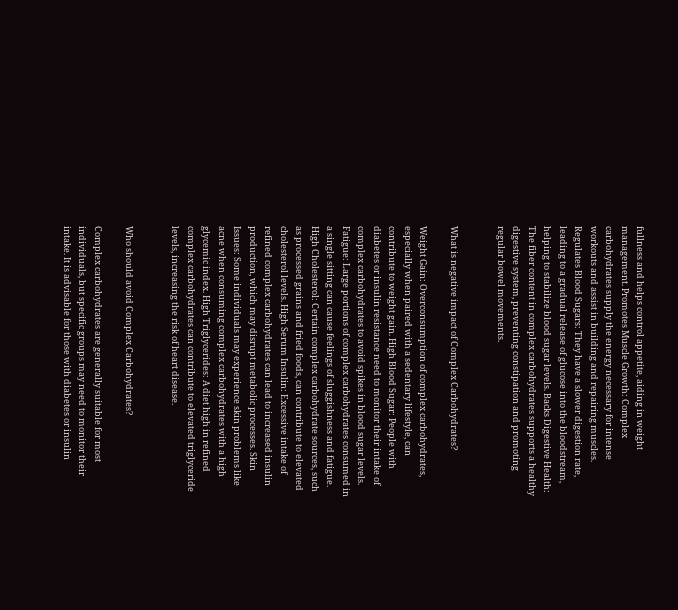fullness and helps control appetite, aiding in weight management. Promotes Muscle Growth: Complex carbohydrates supply the energy necessary for intense workouts and assist in building and repairing muscles. Regulates Blood Sugars: They have a slower digestion rate, leading to a gradual release of glucose into the bloodstream, helping to stabilize blood sugar levels. Backs Digestive Health: The fiber content in complex carbohydrates supports a healthy digestive system, preventing constipation and promoting regular bowel movements.


What is negative impact of Complex Carbohydrates?

Weight Gain: Overconsumption of complex carbohydrates, especially when paired with a sedentary lifestyle, can contribute to weight gain. High Blood Sugar: People with diabetes or insulin resistance need to monitor their intake of complex carbohydrates to avoid spikes in blood sugar levels. Fatigue: Large portions of complex carbohydrates consumed in a single sitting can cause feelings of sluggishness and fatigue. High Cholesterol: Certain complex carbohydrate sources, such as processed grains and fried foods, can contribute to elevated cholesterol levels. High Serum Insulin: Excessive intake of refined complex carbohydrates can lead to increased insulin production, which may disrupt metabolic processes. Skin Issues: Some individuals may experience skin problems like acne when consuming complex carbohydrates with a high glycemic index. High Triglycerides: A diet high in refined complex carbohydrates can contribute to elevated triglyceride levels, increasing the risk of heart disease.


Who should avoid Complex Carbohydrates?

Complex carbohydrates are generally suitable for most individuals, but specific groups may need to monitor their intake. It is advisable for those with diabetes or insulin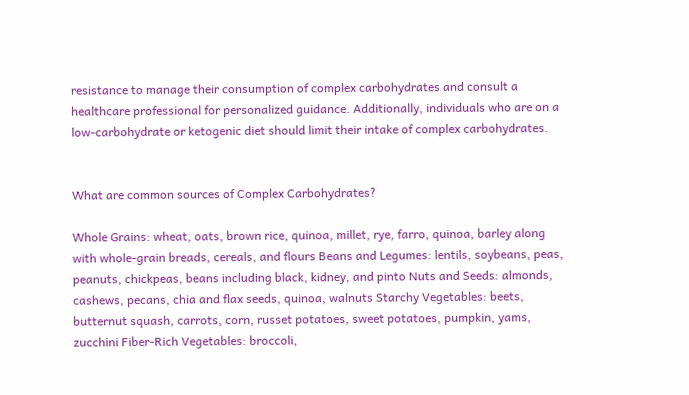resistance to manage their consumption of complex carbohydrates and consult a healthcare professional for personalized guidance. Additionally, individuals who are on a low-carbohydrate or ketogenic diet should limit their intake of complex carbohydrates.


What are common sources of Complex Carbohydrates?

Whole Grains: wheat, oats, brown rice, quinoa, millet, rye, farro, quinoa, barley along with whole-grain breads, cereals, and flours Beans and Legumes: lentils, soybeans, peas, peanuts, chickpeas, beans including black, kidney, and pinto Nuts and Seeds: almonds, cashews, pecans, chia and flax seeds, quinoa, walnuts Starchy Vegetables: beets, butternut squash, carrots, corn, russet potatoes, sweet potatoes, pumpkin, yams, zucchini Fiber-Rich Vegetables: broccoli,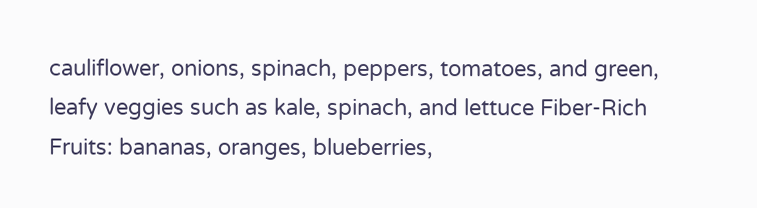cauliflower, onions, spinach, peppers, tomatoes, and green, leafy veggies such as kale, spinach, and lettuce Fiber-Rich Fruits: bananas, oranges, blueberries,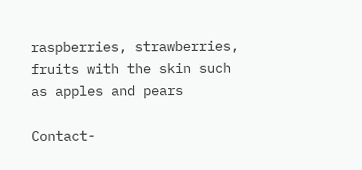raspberries, strawberries, fruits with the skin such as apples and pears

Contact-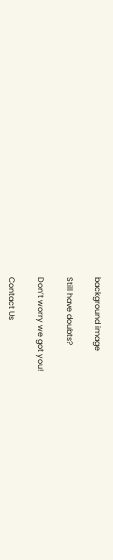background image

Still have doubts?

Don’t worry we got you!

Contact Us